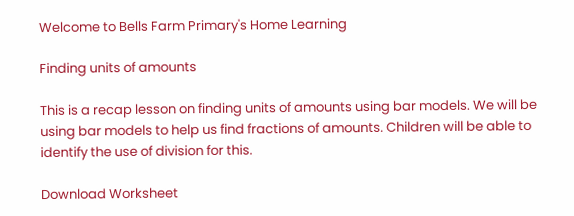Welcome to Bells Farm Primary's Home Learning

Finding units of amounts

This is a recap lesson on finding units of amounts using bar models. We will be using bar models to help us find fractions of amounts. Children will be able to identify the use of division for this.

Download Worksheet